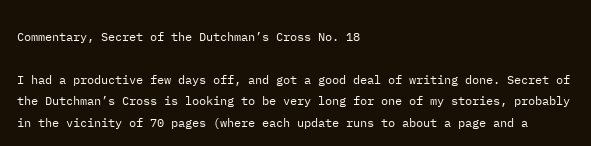Commentary, Secret of the Dutchman’s Cross No. 18

I had a productive few days off, and got a good deal of writing done. Secret of the Dutchman’s Cross is looking to be very long for one of my stories, probably in the vicinity of 70 pages (where each update runs to about a page and a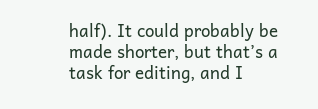half). It could probably be made shorter, but that’s a task for editing, and I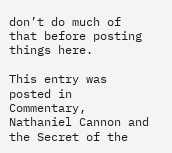don’t do much of that before posting things here.

This entry was posted in Commentary, Nathaniel Cannon and the Secret of the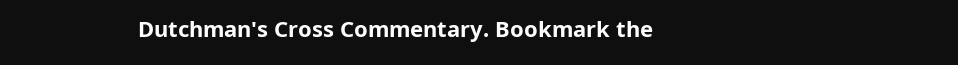Dutchman's Cross Commentary. Bookmark the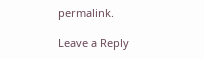permalink.

Leave a Reply